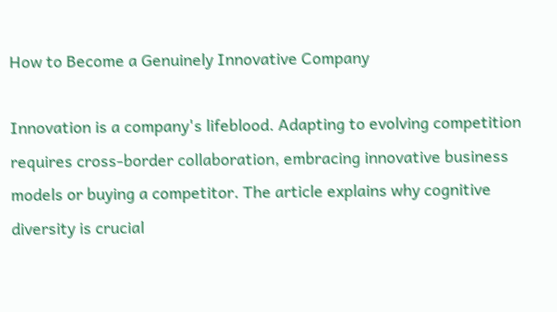How to Become a Genuinely Innovative Company

Innovation is a company's lifeblood. Adapting to evolving competition requires cross-border collaboration, embracing innovative business models or buying a competitor. The article explains why cognitive diversity is crucial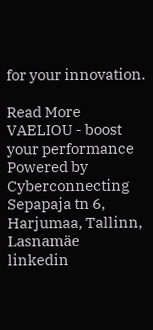for your innovation.

Read More
VAELIOU - boost your performance
Powered by Cyberconnecting
Sepapaja tn 6, Harjumaa, Tallinn, Lasnamäe
linkedin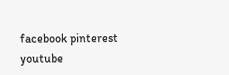facebook pinterest youtube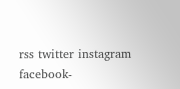rss twitter instagram facebook-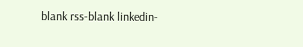blank rss-blank linkedin-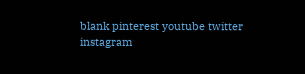blank pinterest youtube twitter instagram